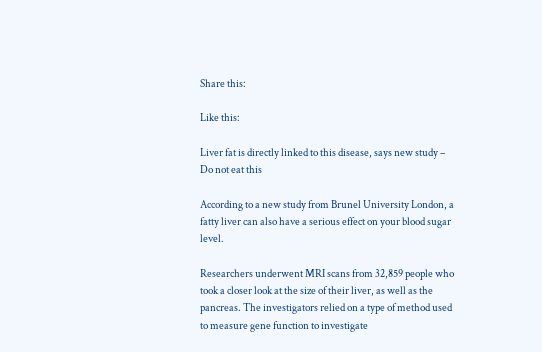Share this:

Like this:

Liver fat is directly linked to this disease, says new study – Do not eat this

According to a new study from Brunel University London, a fatty liver can also have a serious effect on your blood sugar level.

Researchers underwent MRI scans from 32,859 people who took a closer look at the size of their liver, as well as the pancreas. The investigators relied on a type of method used to measure gene function to investigate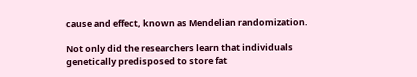cause and effect, known as Mendelian randomization.

Not only did the researchers learn that individuals genetically predisposed to store fat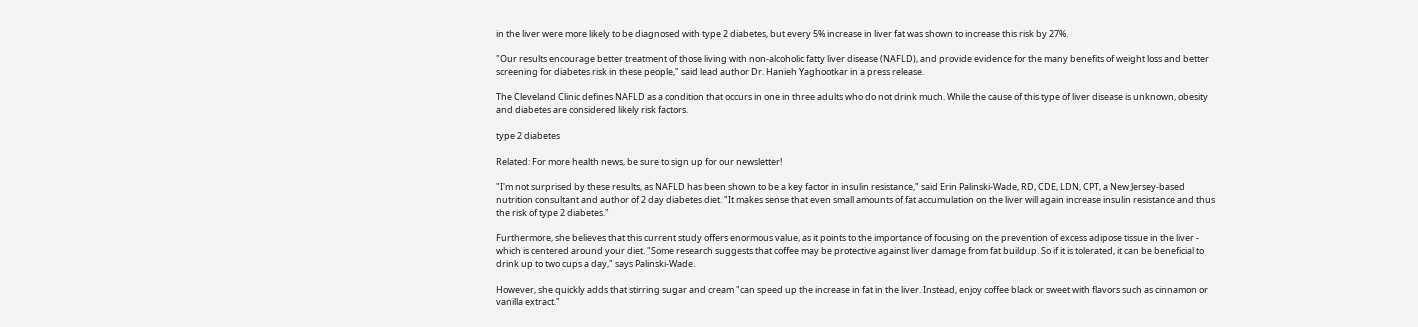in the liver were more likely to be diagnosed with type 2 diabetes, but every 5% increase in liver fat was shown to increase this risk by 27%.

"Our results encourage better treatment of those living with non-alcoholic fatty liver disease (NAFLD), and provide evidence for the many benefits of weight loss and better screening for diabetes risk in these people," said lead author Dr. Hanieh Yaghootkar in a press release.

The Cleveland Clinic defines NAFLD as a condition that occurs in one in three adults who do not drink much. While the cause of this type of liver disease is unknown, obesity and diabetes are considered likely risk factors.

type 2 diabetes

Related: For more health news, be sure to sign up for our newsletter!

"I'm not surprised by these results, as NAFLD has been shown to be a key factor in insulin resistance," said Erin Palinski-Wade, RD, CDE, LDN, CPT, a New Jersey-based nutrition consultant and author of 2 day diabetes diet. "It makes sense that even small amounts of fat accumulation on the liver will again increase insulin resistance and thus the risk of type 2 diabetes."

Furthermore, she believes that this current study offers enormous value, as it points to the importance of focusing on the prevention of excess adipose tissue in the liver - which is centered around your diet. "Some research suggests that coffee may be protective against liver damage from fat buildup. So if it is tolerated, it can be beneficial to drink up to two cups a day," says Palinski-Wade.

However, she quickly adds that stirring sugar and cream "can speed up the increase in fat in the liver. Instead, enjoy coffee black or sweet with flavors such as cinnamon or vanilla extract."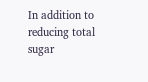In addition to reducing total sugar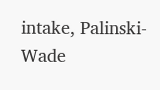intake, Palinski-Wade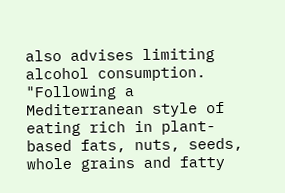also advises limiting alcohol consumption. "Following a Mediterranean style of eating rich in plant-based fats, nuts, seeds, whole grains and fatty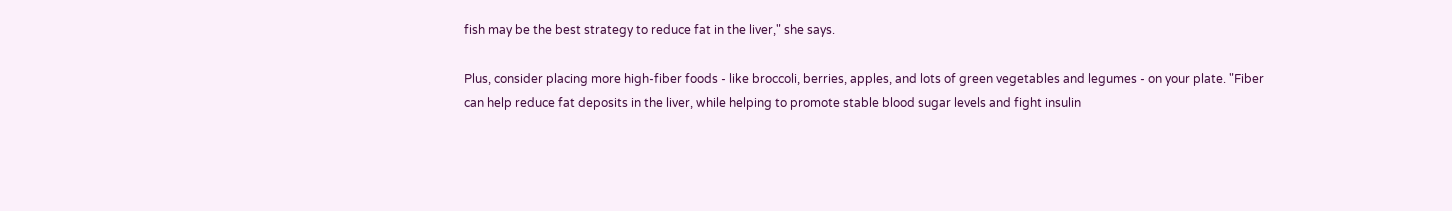fish may be the best strategy to reduce fat in the liver," she says.

Plus, consider placing more high-fiber foods - like broccoli, berries, apples, and lots of green vegetables and legumes - on your plate. "Fiber can help reduce fat deposits in the liver, while helping to promote stable blood sugar levels and fight insulin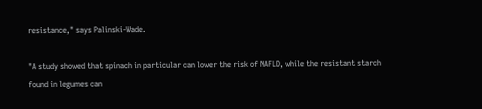resistance," says Palinski-Wade.

"A study showed that spinach in particular can lower the risk of NAFLD, while the resistant starch found in legumes can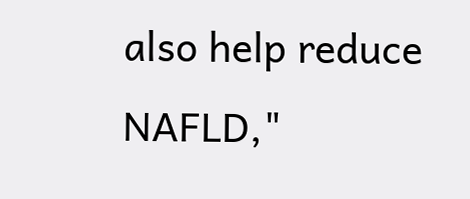also help reduce NAFLD,"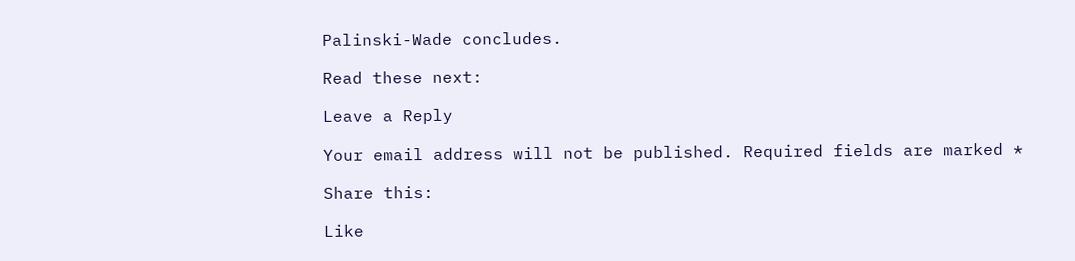Palinski-Wade concludes.

Read these next:

Leave a Reply

Your email address will not be published. Required fields are marked *

Share this:

Like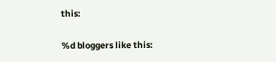this:

%d bloggers like this: